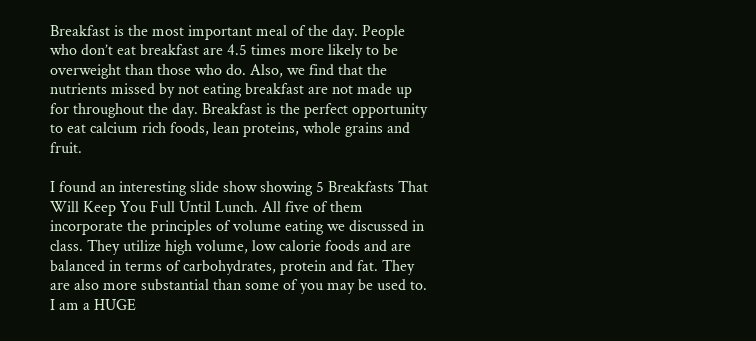Breakfast is the most important meal of the day. People who don’t eat breakfast are 4.5 times more likely to be overweight than those who do. Also, we find that the nutrients missed by not eating breakfast are not made up for throughout the day. Breakfast is the perfect opportunity to eat calcium rich foods, lean proteins, whole grains and fruit.

I found an interesting slide show showing 5 Breakfasts That Will Keep You Full Until Lunch. All five of them incorporate the principles of volume eating we discussed in class. They utilize high volume, low calorie foods and are balanced in terms of carbohydrates, protein and fat. They are also more substantial than some of you may be used to. I am a HUGE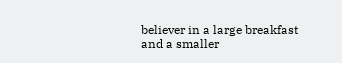believer in a large breakfast and a smaller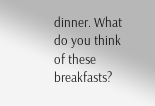dinner. What do you think of these breakfasts?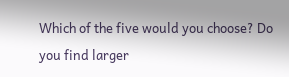Which of the five would you choose? Do you find larger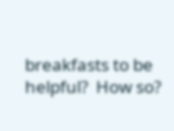breakfasts to be helpful?  How so?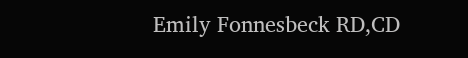Emily Fonnesbeck RD,CD